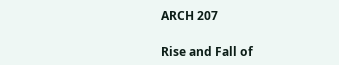ARCH 207

Rise and Fall of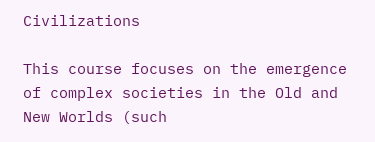Civilizations

This course focuses on the emergence of complex societies in the Old and New Worlds (such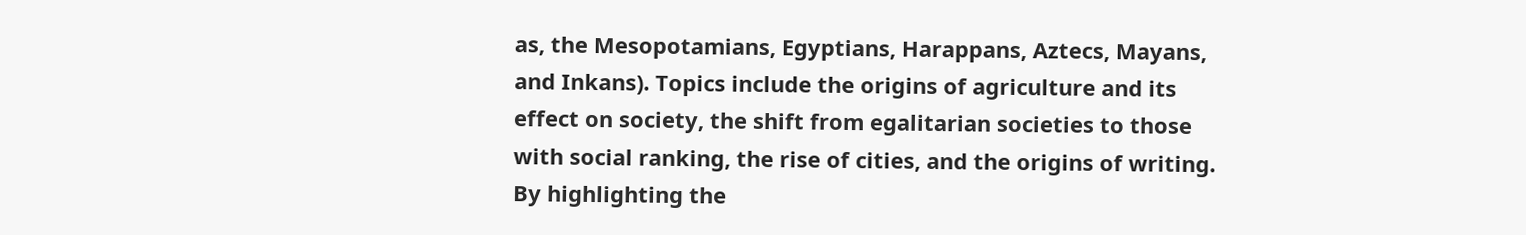as, the Mesopotamians, Egyptians, Harappans, Aztecs, Mayans, and Inkans). Topics include the origins of agriculture and its effect on society, the shift from egalitarian societies to those with social ranking, the rise of cities, and the origins of writing. By highlighting the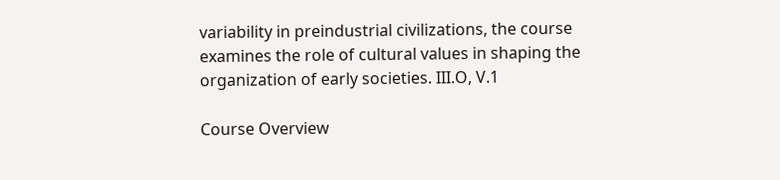variability in preindustrial civilizations, the course examines the role of cultural values in shaping the organization of early societies. III.O, V.1

Course Overview